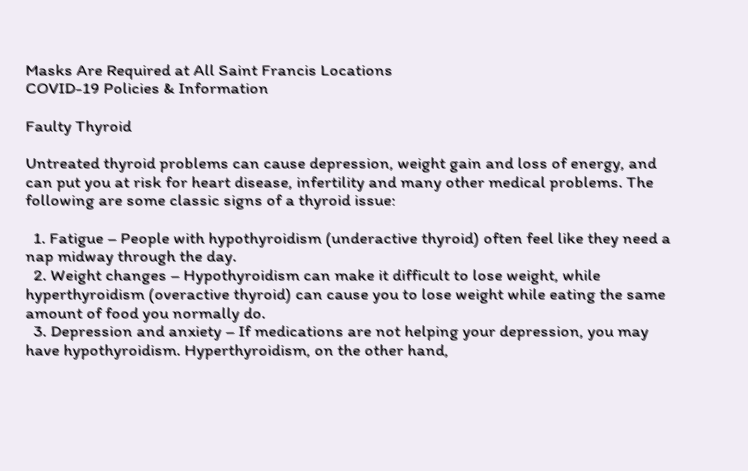Masks Are Required at All Saint Francis Locations
COVID-19 Policies & Information

Faulty Thyroid

Untreated thyroid problems can cause depression, weight gain and loss of energy, and can put you at risk for heart disease, infertility and many other medical problems. The following are some classic signs of a thyroid issue:

  1. Fatigue – People with hypothyroidism (underactive thyroid) often feel like they need a nap midway through the day.
  2. Weight changes – Hypothyroidism can make it difficult to lose weight, while hyperthyroidism (overactive thyroid) can cause you to lose weight while eating the same amount of food you normally do.
  3. Depression and anxiety – If medications are not helping your depression, you may have hypothyroidism. Hyperthyroidism, on the other hand,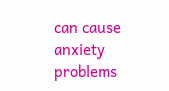can cause anxiety problems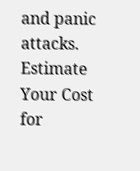and panic attacks.
Estimate Your Cost for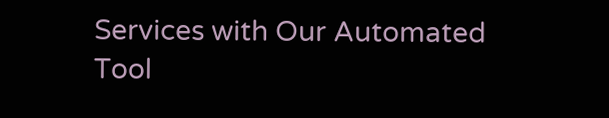Services with Our Automated Tool